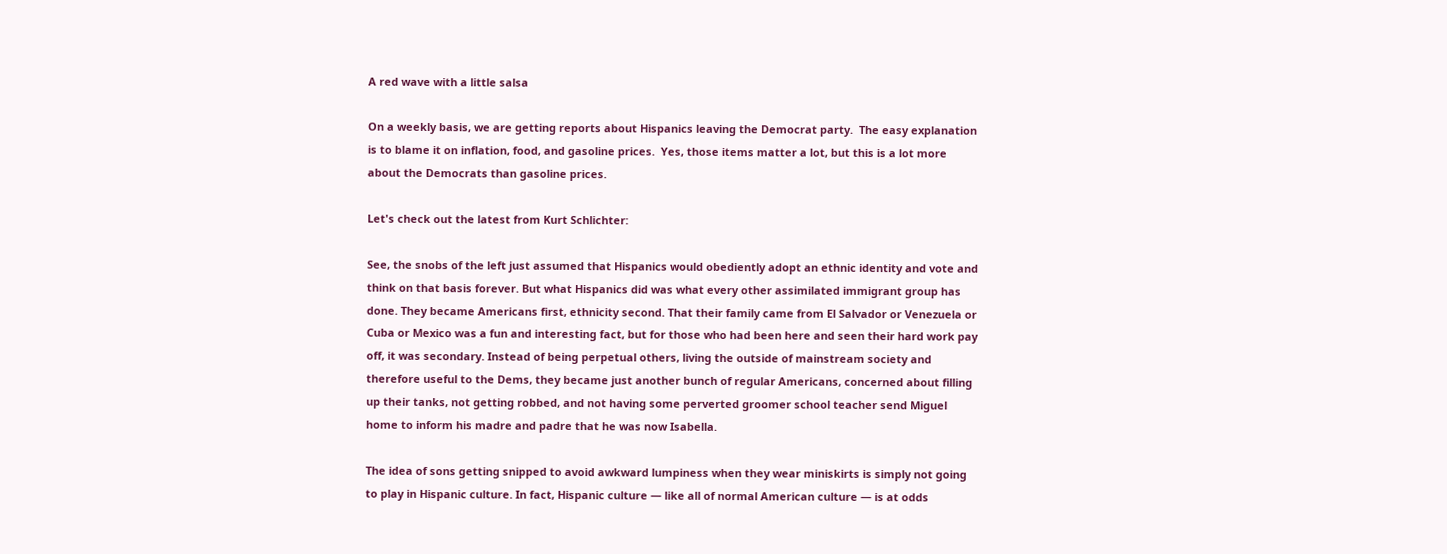A red wave with a little salsa

On a weekly basis, we are getting reports about Hispanics leaving the Democrat party.  The easy explanation is to blame it on inflation, food, and gasoline prices.  Yes, those items matter a lot, but this is a lot more about the Democrats than gasoline prices.

Let's check out the latest from Kurt Schlichter:

See, the snobs of the left just assumed that Hispanics would obediently adopt an ethnic identity and vote and think on that basis forever. But what Hispanics did was what every other assimilated immigrant group has done. They became Americans first, ethnicity second. That their family came from El Salvador or Venezuela or Cuba or Mexico was a fun and interesting fact, but for those who had been here and seen their hard work pay off, it was secondary. Instead of being perpetual others, living the outside of mainstream society and therefore useful to the Dems, they became just another bunch of regular Americans, concerned about filling up their tanks, not getting robbed, and not having some perverted groomer school teacher send Miguel home to inform his madre and padre that he was now Isabella.

The idea of sons getting snipped to avoid awkward lumpiness when they wear miniskirts is simply not going to play in Hispanic culture. In fact, Hispanic culture — like all of normal American culture — is at odds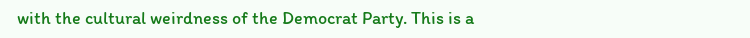with the cultural weirdness of the Democrat Party. This is a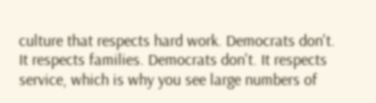culture that respects hard work. Democrats don't. It respects families. Democrats don't. It respects service, which is why you see large numbers of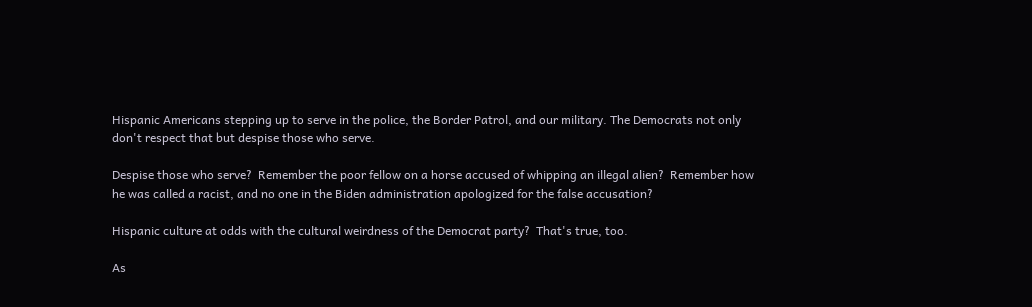Hispanic Americans stepping up to serve in the police, the Border Patrol, and our military. The Democrats not only don't respect that but despise those who serve.

Despise those who serve?  Remember the poor fellow on a horse accused of whipping an illegal alien?  Remember how he was called a racist, and no one in the Biden administration apologized for the false accusation?

Hispanic culture at odds with the cultural weirdness of the Democrat party?  That's true, too.

As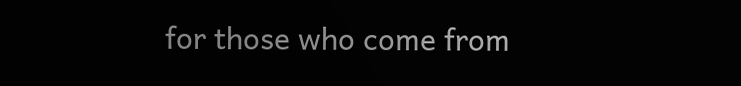for those who come from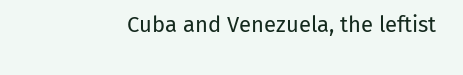Cuba and Venezuela, the leftist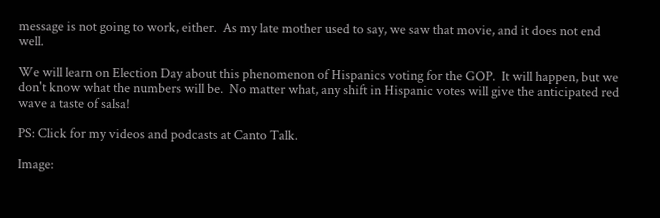message is not going to work, either.  As my late mother used to say, we saw that movie, and it does not end well.

We will learn on Election Day about this phenomenon of Hispanics voting for the GOP.  It will happen, but we don't know what the numbers will be.  No matter what, any shift in Hispanic votes will give the anticipated red wave a taste of salsa!

PS: Click for my videos and podcasts at Canto Talk.

Image: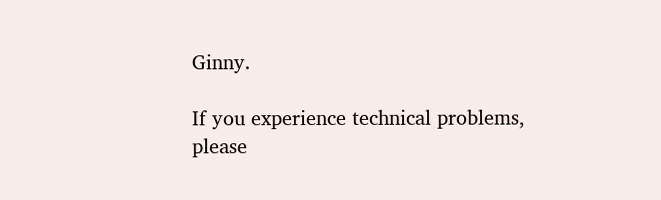Ginny.

If you experience technical problems, please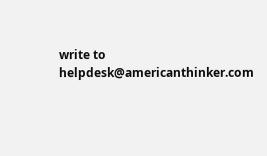write to helpdesk@americanthinker.com